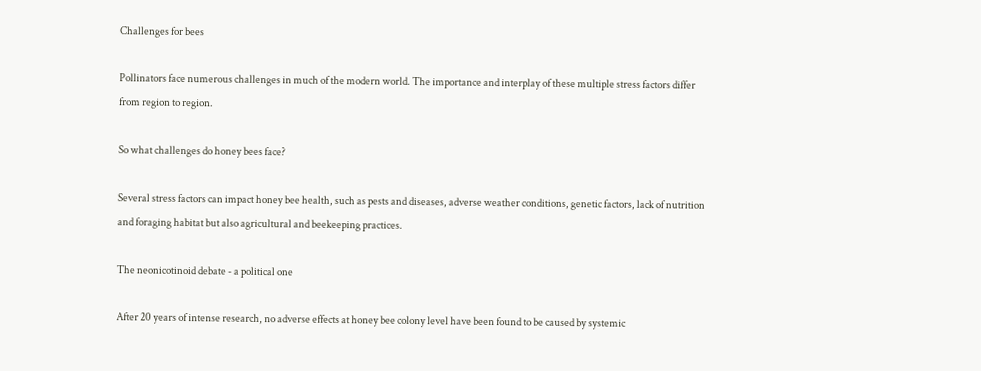Challenges for bees

Pollinators face numerous challenges in much of the modern world. The importance and interplay of these multiple stress factors differ from region to region.

So what challenges do honey bees face?

Several stress factors can impact honey bee health, such as pests and diseases, adverse weather conditions, genetic factors, lack of nutrition and foraging habitat but also agricultural and beekeeping practices.

The neonicotinoid debate - a political one

After 20 years of intense research, no adverse effects at honey bee colony level have been found to be caused by systemic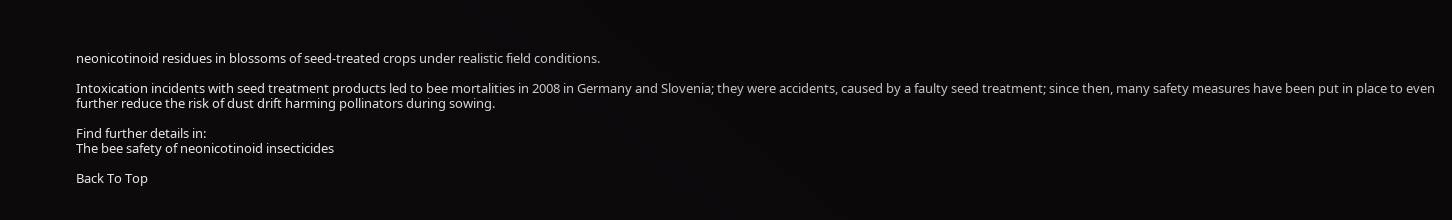neonicotinoid residues in blossoms of seed-treated crops under realistic field conditions.

Intoxication incidents with seed treatment products led to bee mortalities in 2008 in Germany and Slovenia; they were accidents, caused by a faulty seed treatment; since then, many safety measures have been put in place to even further reduce the risk of dust drift harming pollinators during sowing.

Find further details in:
The bee safety of neonicotinoid insecticides

Back To Top